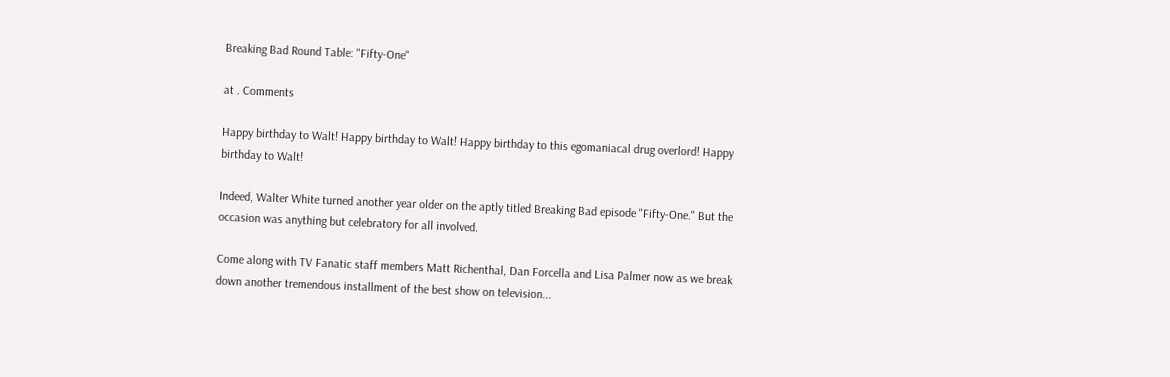Breaking Bad Round Table: "Fifty-One"

at . Comments

Happy birthday to Walt! Happy birthday to Walt! Happy birthday to this egomaniacal drug overlord! Happy birthday to Walt!

Indeed, Walter White turned another year older on the aptly titled Breaking Bad episode "Fifty-One." But the occasion was anything but celebratory for all involved.

Come along with TV Fanatic staff members Matt Richenthal, Dan Forcella and Lisa Palmer now as we break down another tremendous installment of the best show on television...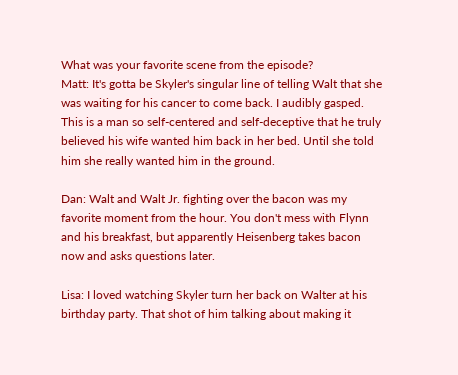What was your favorite scene from the episode?
Matt: It's gotta be Skyler's singular line of telling Walt that she was waiting for his cancer to come back. I audibly gasped. This is a man so self-centered and self-deceptive that he truly believed his wife wanted him back in her bed. Until she told him she really wanted him in the ground.

Dan: Walt and Walt Jr. fighting over the bacon was my favorite moment from the hour. You don't mess with Flynn and his breakfast, but apparently Heisenberg takes bacon now and asks questions later.

Lisa: I loved watching Skyler turn her back on Walter at his birthday party. That shot of him talking about making it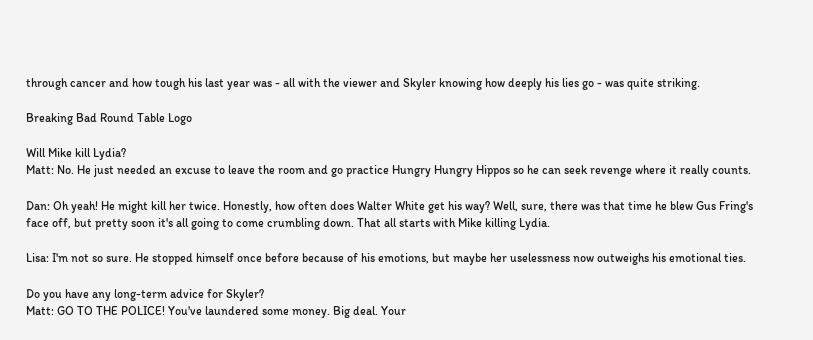through cancer and how tough his last year was - all with the viewer and Skyler knowing how deeply his lies go - was quite striking.

Breaking Bad Round Table Logo

Will Mike kill Lydia?
Matt: No. He just needed an excuse to leave the room and go practice Hungry Hungry Hippos so he can seek revenge where it really counts.

Dan: Oh yeah! He might kill her twice. Honestly, how often does Walter White get his way? Well, sure, there was that time he blew Gus Fring's face off, but pretty soon it's all going to come crumbling down. That all starts with Mike killing Lydia.

Lisa: I'm not so sure. He stopped himself once before because of his emotions, but maybe her uselessness now outweighs his emotional ties.

Do you have any long-term advice for Skyler?
Matt: GO TO THE POLICE! You've laundered some money. Big deal. Your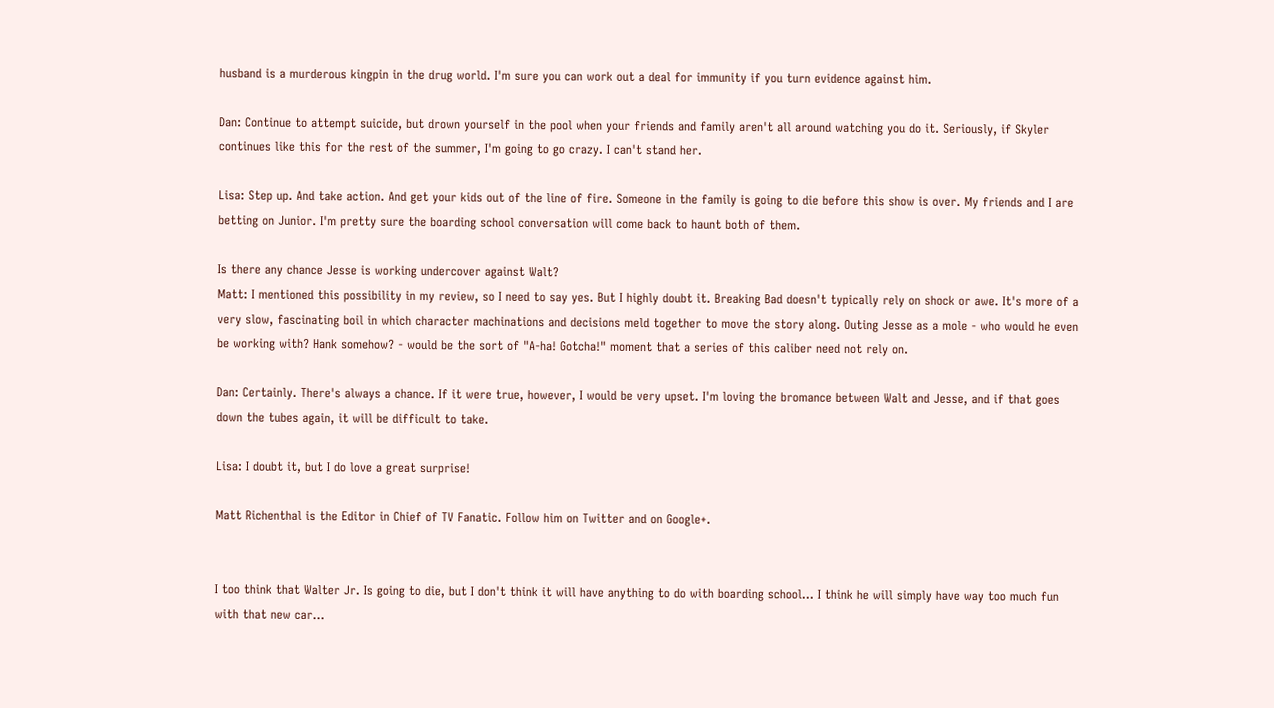husband is a murderous kingpin in the drug world. I'm sure you can work out a deal for immunity if you turn evidence against him.

Dan: Continue to attempt suicide, but drown yourself in the pool when your friends and family aren't all around watching you do it. Seriously, if Skyler continues like this for the rest of the summer, I'm going to go crazy. I can't stand her.

Lisa: Step up. And take action. And get your kids out of the line of fire. Someone in the family is going to die before this show is over. My friends and I are betting on Junior. I'm pretty sure the boarding school conversation will come back to haunt both of them.

Is there any chance Jesse is working undercover against Walt?
Matt: I mentioned this possibility in my review, so I need to say yes. But I highly doubt it. Breaking Bad doesn't typically rely on shock or awe. It's more of a very slow, fascinating boil in which character machinations and decisions meld together to move the story along. Outing Jesse as a mole - who would he even be working with? Hank somehow? - would be the sort of "A-ha! Gotcha!" moment that a series of this caliber need not rely on.

Dan: Certainly. There's always a chance. If it were true, however, I would be very upset. I'm loving the bromance between Walt and Jesse, and if that goes down the tubes again, it will be difficult to take.

Lisa: I doubt it, but I do love a great surprise!

Matt Richenthal is the Editor in Chief of TV Fanatic. Follow him on Twitter and on Google+.


I too think that Walter Jr. Is going to die, but I don't think it will have anything to do with boarding school... I think he will simply have way too much fun with that new car...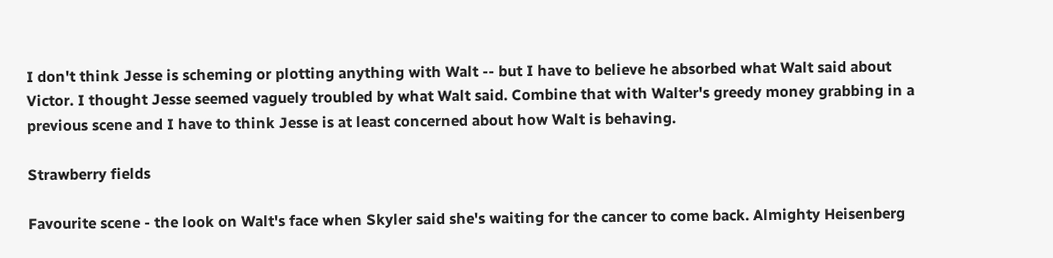I don't think Jesse is scheming or plotting anything with Walt -- but I have to believe he absorbed what Walt said about Victor. I thought Jesse seemed vaguely troubled by what Walt said. Combine that with Walter's greedy money grabbing in a previous scene and I have to think Jesse is at least concerned about how Walt is behaving.

Strawberry fields

Favourite scene - the look on Walt's face when Skyler said she's waiting for the cancer to come back. Almighty Heisenberg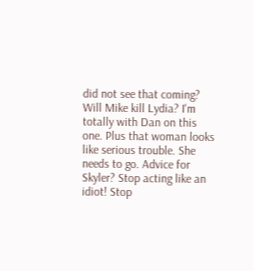did not see that coming? Will Mike kill Lydia? I'm totally with Dan on this one. Plus that woman looks like serious trouble. She needs to go. Advice for Skyler? Stop acting like an idiot! Stop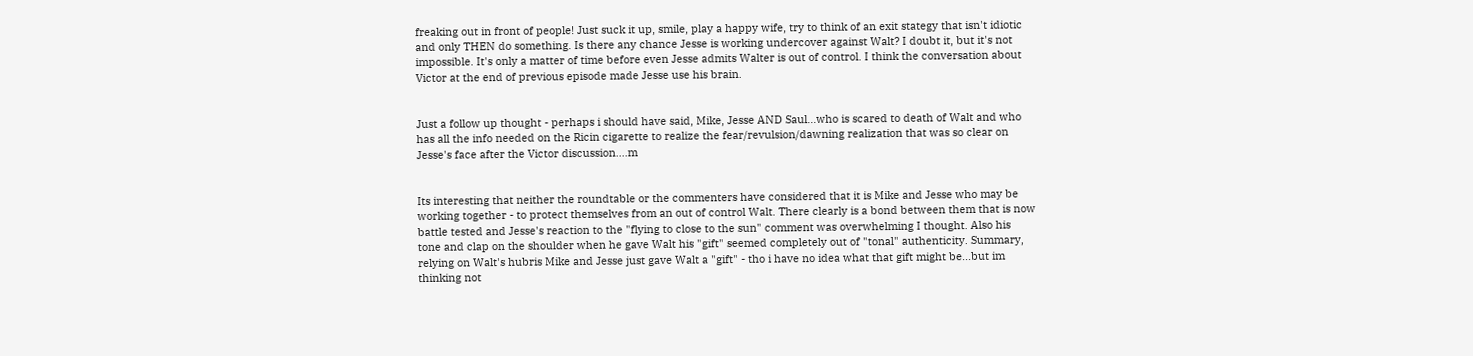freaking out in front of people! Just suck it up, smile, play a happy wife, try to think of an exit stategy that isn't idiotic and only THEN do something. Is there any chance Jesse is working undercover against Walt? I doubt it, but it's not impossible. It's only a matter of time before even Jesse admits Walter is out of control. I think the conversation about Victor at the end of previous episode made Jesse use his brain.


Just a follow up thought - perhaps i should have said, Mike, Jesse AND Saul...who is scared to death of Walt and who has all the info needed on the Ricin cigarette to realize the fear/revulsion/dawning realization that was so clear on Jesse's face after the Victor discussion....m


Its interesting that neither the roundtable or the commenters have considered that it is Mike and Jesse who may be working together - to protect themselves from an out of control Walt. There clearly is a bond between them that is now battle tested and Jesse's reaction to the "flying to close to the sun" comment was overwhelming I thought. Also his tone and clap on the shoulder when he gave Walt his "gift" seemed completely out of "tonal" authenticity. Summary, relying on Walt's hubris Mike and Jesse just gave Walt a "gift" - tho i have no idea what that gift might be...but im thinking not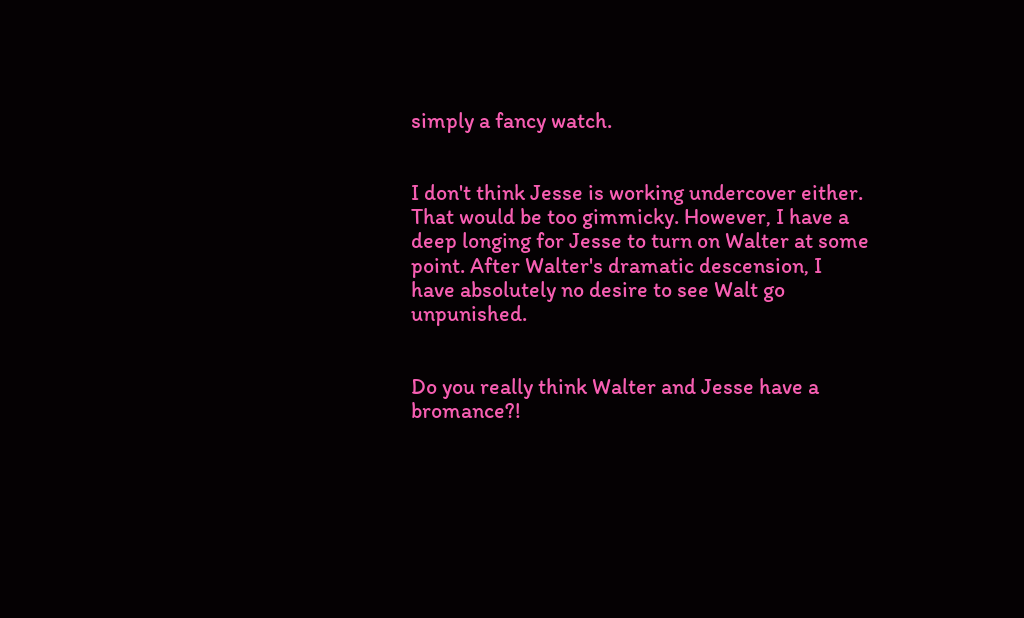simply a fancy watch.


I don't think Jesse is working undercover either. That would be too gimmicky. However, I have a deep longing for Jesse to turn on Walter at some point. After Walter's dramatic descension, I have absolutely no desire to see Walt go unpunished.


Do you really think Walter and Jesse have a bromance?!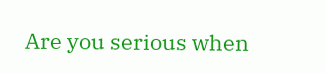Are you serious when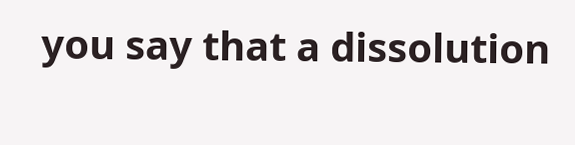you say that a dissolution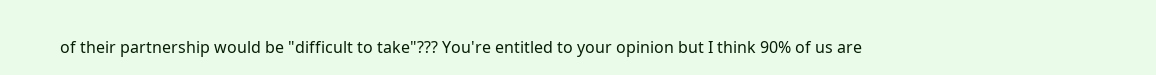of their partnership would be "difficult to take"??? You're entitled to your opinion but I think 90% of us are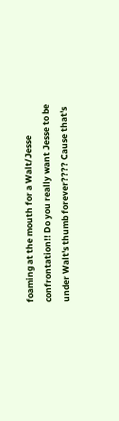foaming at the mouth for a Walt/Jesse confrontation!! Do you really want Jesse to be under Walt's thumb forever???? Cause that's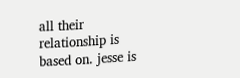all their relationship is based on. jesse is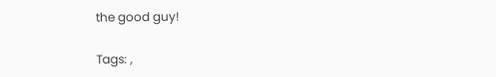the good guy!

Tags: ,